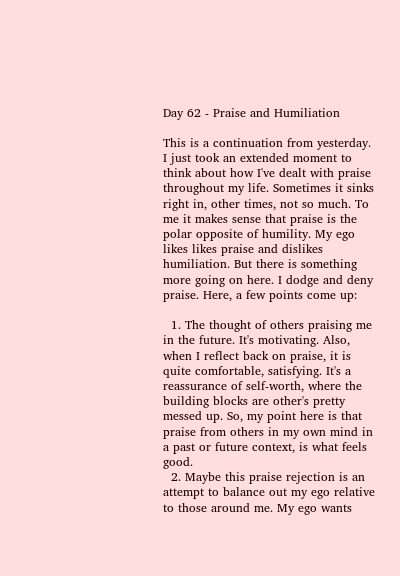Day 62 - Praise and Humiliation

This is a continuation from yesterday. I just took an extended moment to think about how I've dealt with praise throughout my life. Sometimes it sinks right in, other times, not so much. To me it makes sense that praise is the polar opposite of humility. My ego likes likes praise and dislikes humiliation. But there is something more going on here. I dodge and deny praise. Here, a few points come up:

  1. The thought of others praising me in the future. It's motivating. Also, when I reflect back on praise, it is quite comfortable, satisfying. It's a reassurance of self-worth, where the building blocks are other's pretty messed up. So, my point here is that praise from others in my own mind in a past or future context, is what feels good.
  2. Maybe this praise rejection is an attempt to balance out my ego relative to those around me. My ego wants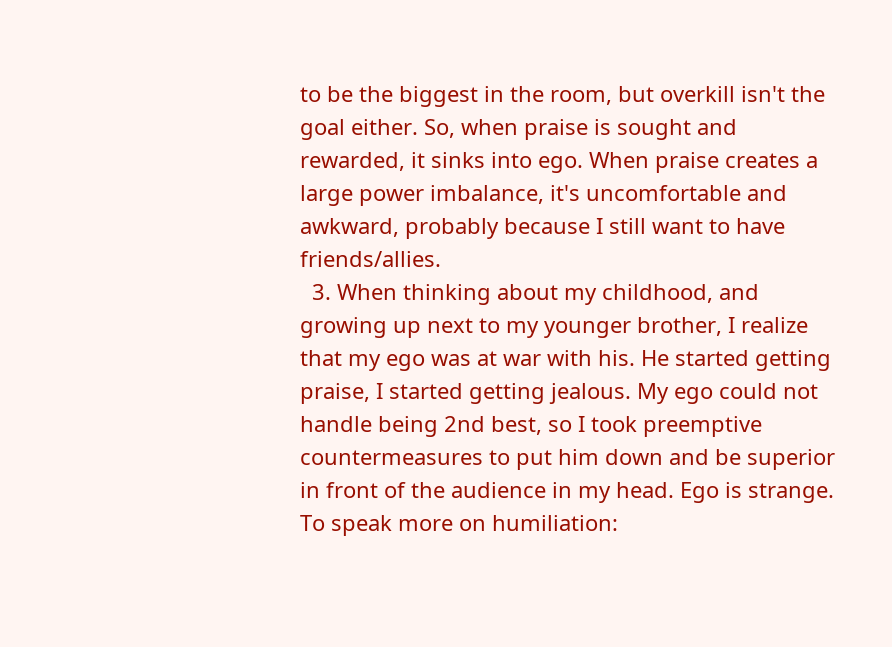to be the biggest in the room, but overkill isn't the goal either. So, when praise is sought and rewarded, it sinks into ego. When praise creates a large power imbalance, it's uncomfortable and awkward, probably because I still want to have friends/allies.
  3. When thinking about my childhood, and growing up next to my younger brother, I realize that my ego was at war with his. He started getting praise, I started getting jealous. My ego could not handle being 2nd best, so I took preemptive countermeasures to put him down and be superior in front of the audience in my head. Ego is strange.
To speak more on humiliation: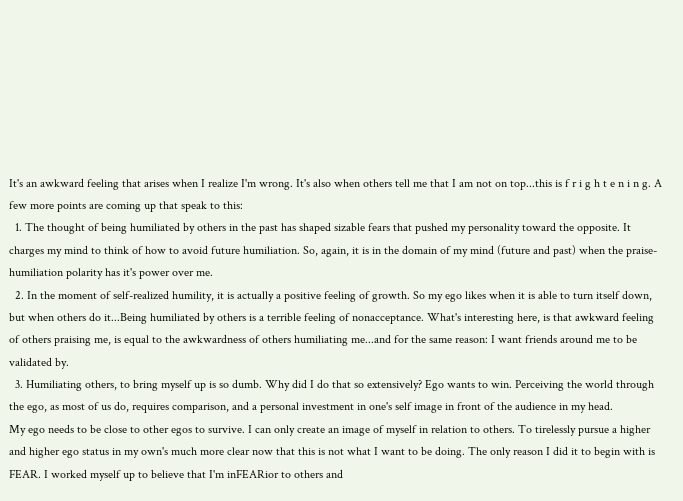It's an awkward feeling that arises when I realize I'm wrong. It's also when others tell me that I am not on top...this is f r i g h t e n i n g. A few more points are coming up that speak to this:
  1. The thought of being humiliated by others in the past has shaped sizable fears that pushed my personality toward the opposite. It charges my mind to think of how to avoid future humiliation. So, again, it is in the domain of my mind (future and past) when the praise-humiliation polarity has it's power over me.
  2. In the moment of self-realized humility, it is actually a positive feeling of growth. So my ego likes when it is able to turn itself down, but when others do it...Being humiliated by others is a terrible feeling of nonacceptance. What's interesting here, is that awkward feeling of others praising me, is equal to the awkwardness of others humiliating me...and for the same reason: I want friends around me to be validated by.
  3. Humiliating others, to bring myself up is so dumb. Why did I do that so extensively? Ego wants to win. Perceiving the world through the ego, as most of us do, requires comparison, and a personal investment in one's self image in front of the audience in my head.
My ego needs to be close to other egos to survive. I can only create an image of myself in relation to others. To tirelessly pursue a higher and higher ego status in my own's much more clear now that this is not what I want to be doing. The only reason I did it to begin with is FEAR. I worked myself up to believe that I'm inFEARior to others and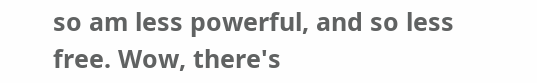so am less powerful, and so less free. Wow, there's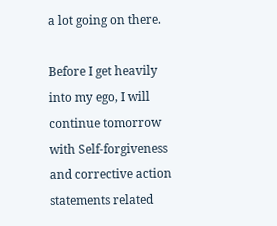a lot going on there.

Before I get heavily into my ego, I will continue tomorrow with Self-forgiveness and corrective action statements related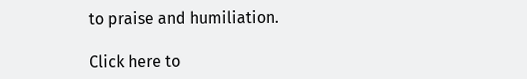to praise and humiliation.

Click here to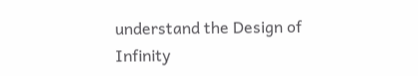understand the Design of Infinity